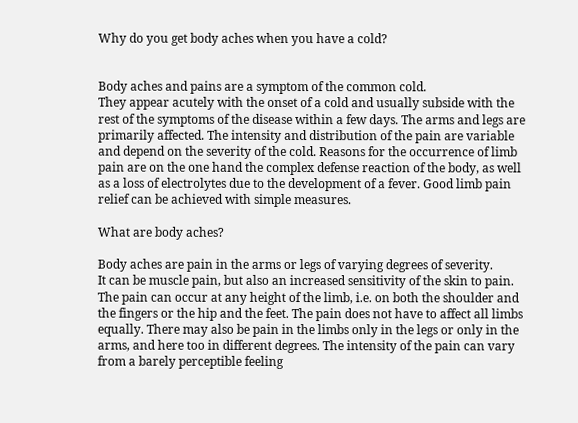Why do you get body aches when you have a cold?


Body aches and pains are a symptom of the common cold.
They appear acutely with the onset of a cold and usually subside with the rest of the symptoms of the disease within a few days. The arms and legs are primarily affected. The intensity and distribution of the pain are variable and depend on the severity of the cold. Reasons for the occurrence of limb pain are on the one hand the complex defense reaction of the body, as well as a loss of electrolytes due to the development of a fever. Good limb pain relief can be achieved with simple measures.

What are body aches?

Body aches are pain in the arms or legs of varying degrees of severity.
It can be muscle pain, but also an increased sensitivity of the skin to pain. The pain can occur at any height of the limb, i.e. on both the shoulder and the fingers or the hip and the feet. The pain does not have to affect all limbs equally. There may also be pain in the limbs only in the legs or only in the arms, and here too in different degrees. The intensity of the pain can vary from a barely perceptible feeling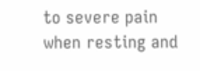to severe pain when resting and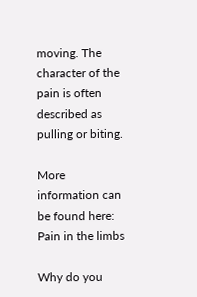moving. The character of the pain is often described as pulling or biting.

More information can be found here: Pain in the limbs

Why do you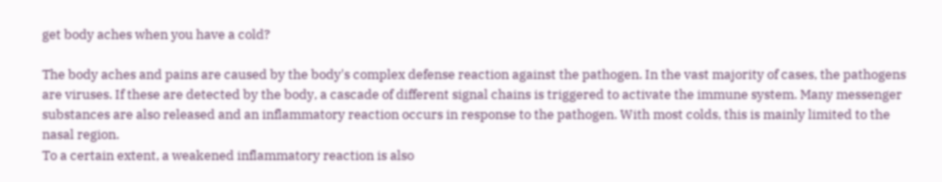get body aches when you have a cold?

The body aches and pains are caused by the body's complex defense reaction against the pathogen. In the vast majority of cases, the pathogens are viruses. If these are detected by the body, a cascade of different signal chains is triggered to activate the immune system. Many messenger substances are also released and an inflammatory reaction occurs in response to the pathogen. With most colds, this is mainly limited to the nasal region.
To a certain extent, a weakened inflammatory reaction is also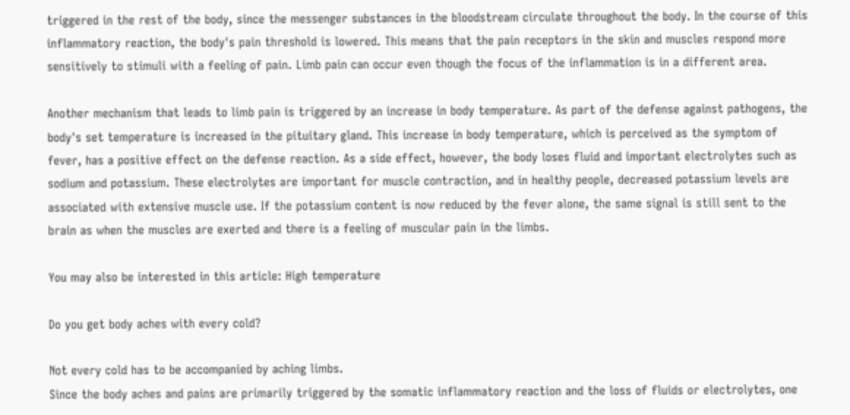triggered in the rest of the body, since the messenger substances in the bloodstream circulate throughout the body. In the course of this inflammatory reaction, the body's pain threshold is lowered. This means that the pain receptors in the skin and muscles respond more sensitively to stimuli with a feeling of pain. Limb pain can occur even though the focus of the inflammation is in a different area.

Another mechanism that leads to limb pain is triggered by an increase in body temperature. As part of the defense against pathogens, the body's set temperature is increased in the pituitary gland. This increase in body temperature, which is perceived as the symptom of fever, has a positive effect on the defense reaction. As a side effect, however, the body loses fluid and important electrolytes such as sodium and potassium. These electrolytes are important for muscle contraction, and in healthy people, decreased potassium levels are associated with extensive muscle use. If the potassium content is now reduced by the fever alone, the same signal is still sent to the brain as when the muscles are exerted and there is a feeling of muscular pain in the limbs.

You may also be interested in this article: High temperature

Do you get body aches with every cold?

Not every cold has to be accompanied by aching limbs.
Since the body aches and pains are primarily triggered by the somatic inflammatory reaction and the loss of fluids or electrolytes, one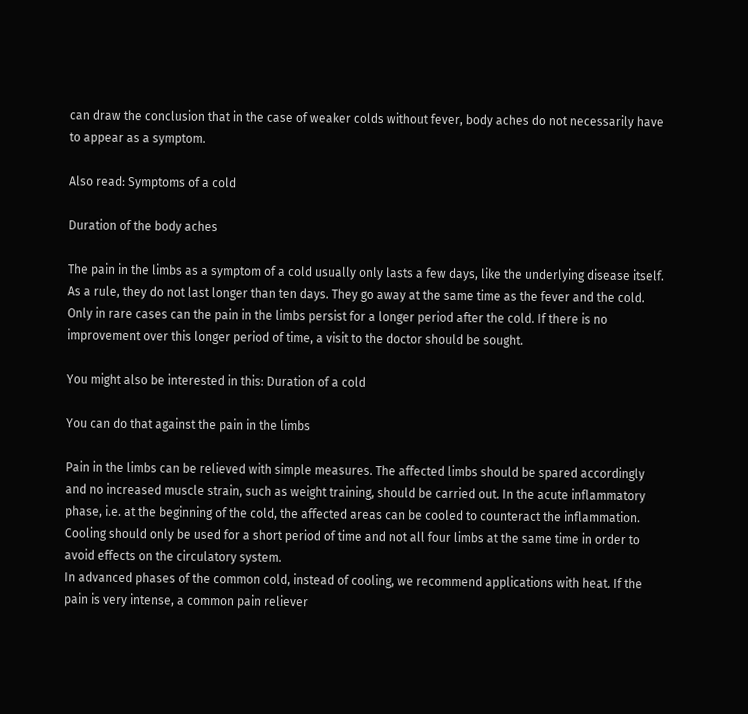can draw the conclusion that in the case of weaker colds without fever, body aches do not necessarily have to appear as a symptom.

Also read: Symptoms of a cold

Duration of the body aches

The pain in the limbs as a symptom of a cold usually only lasts a few days, like the underlying disease itself.
As a rule, they do not last longer than ten days. They go away at the same time as the fever and the cold. Only in rare cases can the pain in the limbs persist for a longer period after the cold. If there is no improvement over this longer period of time, a visit to the doctor should be sought.

You might also be interested in this: Duration of a cold

You can do that against the pain in the limbs

Pain in the limbs can be relieved with simple measures. The affected limbs should be spared accordingly and no increased muscle strain, such as weight training, should be carried out. In the acute inflammatory phase, i.e. at the beginning of the cold, the affected areas can be cooled to counteract the inflammation. Cooling should only be used for a short period of time and not all four limbs at the same time in order to avoid effects on the circulatory system.
In advanced phases of the common cold, instead of cooling, we recommend applications with heat. If the pain is very intense, a common pain reliever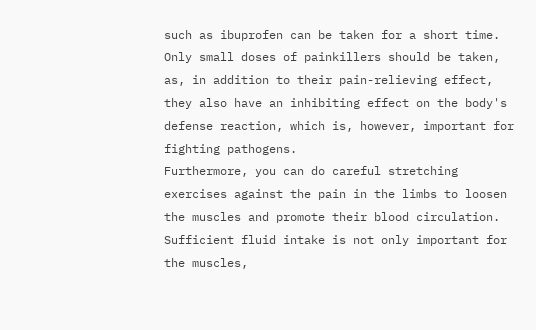such as ibuprofen can be taken for a short time. Only small doses of painkillers should be taken, as, in addition to their pain-relieving effect, they also have an inhibiting effect on the body's defense reaction, which is, however, important for fighting pathogens.
Furthermore, you can do careful stretching exercises against the pain in the limbs to loosen the muscles and promote their blood circulation. Sufficient fluid intake is not only important for the muscles,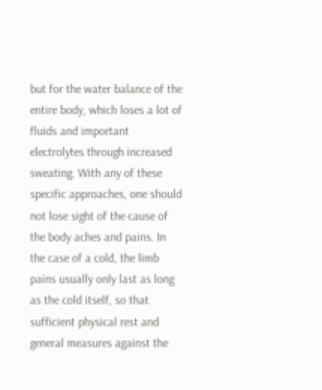but for the water balance of the entire body, which loses a lot of fluids and important electrolytes through increased sweating. With any of these specific approaches, one should not lose sight of the cause of the body aches and pains. In the case of a cold, the limb pains usually only last as long as the cold itself, so that sufficient physical rest and general measures against the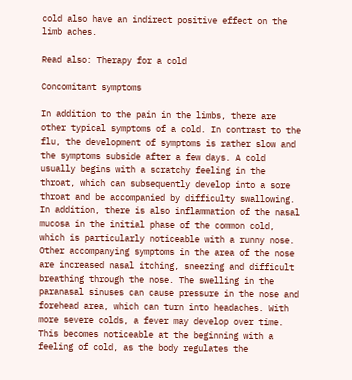cold also have an indirect positive effect on the limb aches.

Read also: Therapy for a cold

Concomitant symptoms

In addition to the pain in the limbs, there are other typical symptoms of a cold. In contrast to the flu, the development of symptoms is rather slow and the symptoms subside after a few days. A cold usually begins with a scratchy feeling in the throat, which can subsequently develop into a sore throat and be accompanied by difficulty swallowing. In addition, there is also inflammation of the nasal mucosa in the initial phase of the common cold, which is particularly noticeable with a runny nose.
Other accompanying symptoms in the area of the nose are increased nasal itching, sneezing and difficult breathing through the nose. The swelling in the paranasal sinuses can cause pressure in the nose and forehead area, which can turn into headaches. With more severe colds, a fever may develop over time. This becomes noticeable at the beginning with a feeling of cold, as the body regulates the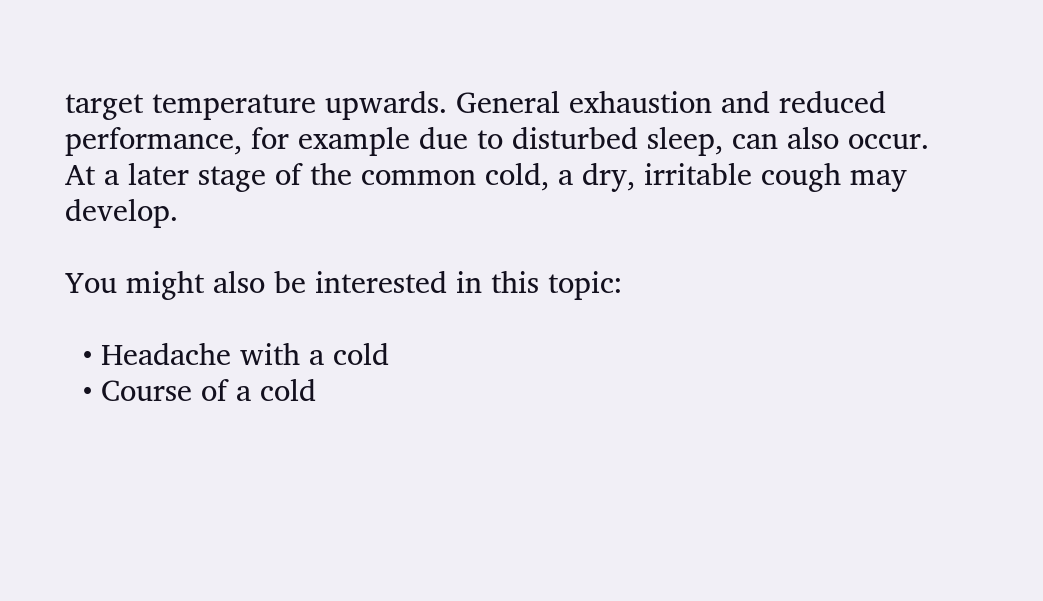target temperature upwards. General exhaustion and reduced performance, for example due to disturbed sleep, can also occur.
At a later stage of the common cold, a dry, irritable cough may develop.

You might also be interested in this topic:

  • Headache with a cold
  • Course of a cold